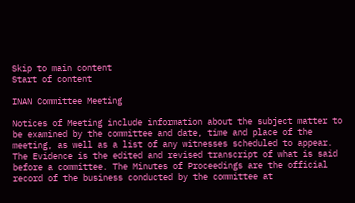Skip to main content
Start of content

INAN Committee Meeting

Notices of Meeting include information about the subject matter to be examined by the committee and date, time and place of the meeting, as well as a list of any witnesses scheduled to appear. The Evidence is the edited and revised transcript of what is said before a committee. The Minutes of Proceedings are the official record of the business conducted by the committee at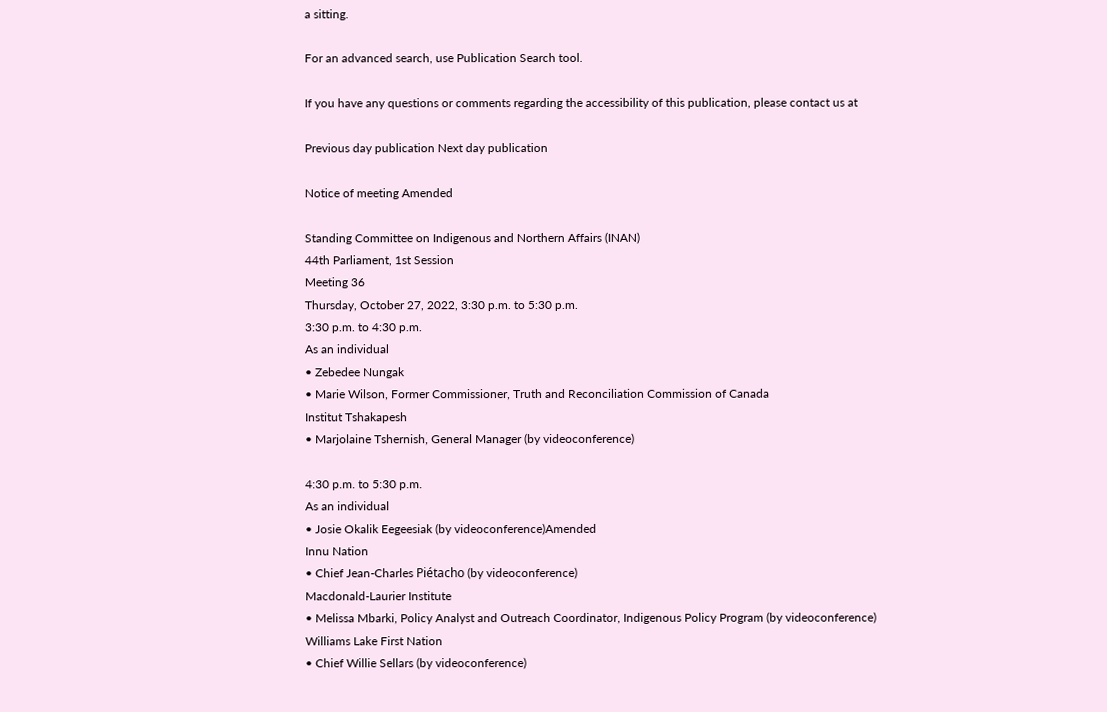a sitting.

For an advanced search, use Publication Search tool.

If you have any questions or comments regarding the accessibility of this publication, please contact us at

Previous day publication Next day publication

Notice of meeting Amended

Standing Committee on Indigenous and Northern Affairs (INAN)
44th Parliament, 1st Session
Meeting 36
Thursday, October 27, 2022, 3:30 p.m. to 5:30 p.m.
3:30 p.m. to 4:30 p.m.
As an individual
• Zebedee Nungak
• Marie Wilson, Former Commissioner, Truth and Reconciliation Commission of Canada
Institut Tshakapesh
• Marjolaine Tshernish, General Manager (by videoconference)

4:30 p.m. to 5:30 p.m.
As an individual
• Josie Okalik Eegeesiak (by videoconference)Amended
Innu Nation
• Chief Jean-Charles Piétacho (by videoconference)
Macdonald-Laurier Institute
• Melissa Mbarki, Policy Analyst and Outreach Coordinator, Indigenous Policy Program (by videoconference)
Williams Lake First Nation
• Chief Willie Sellars (by videoconference)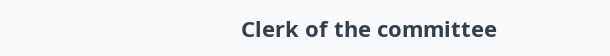Clerk of the committee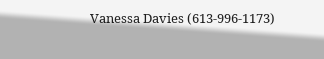Vanessa Davies (613-996-1173)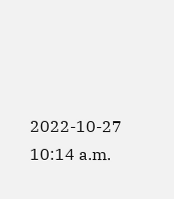2022-10-27 10:14 a.m.